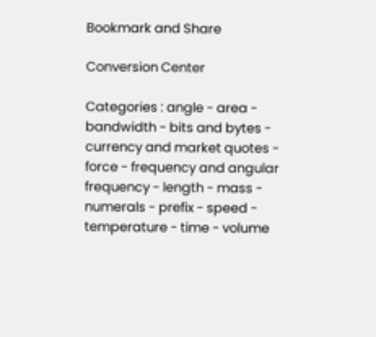Bookmark and Share

Conversion Center

Categories : angle - area - bandwidth - bits and bytes - currency and market quotes - force - frequency and angular frequency - length - mass - numerals - prefix - speed - temperature - time - volume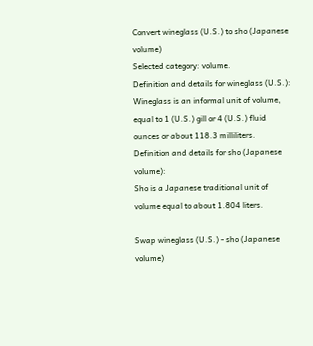Convert wineglass (U.S.) to sho (Japanese volume)
Selected category: volume.
Definition and details for wineglass (U.S.):
Wineglass is an informal unit of volume, equal to 1 (U.S.) gill or 4 (U.S.) fluid ounces or about 118.3 milliliters.
Definition and details for sho (Japanese volume):
Sho is a Japanese traditional unit of volume equal to about 1.804 liters.

Swap wineglass (U.S.) - sho (Japanese volume)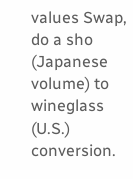values Swap, do a sho (Japanese volume) to wineglass (U.S.) conversion.